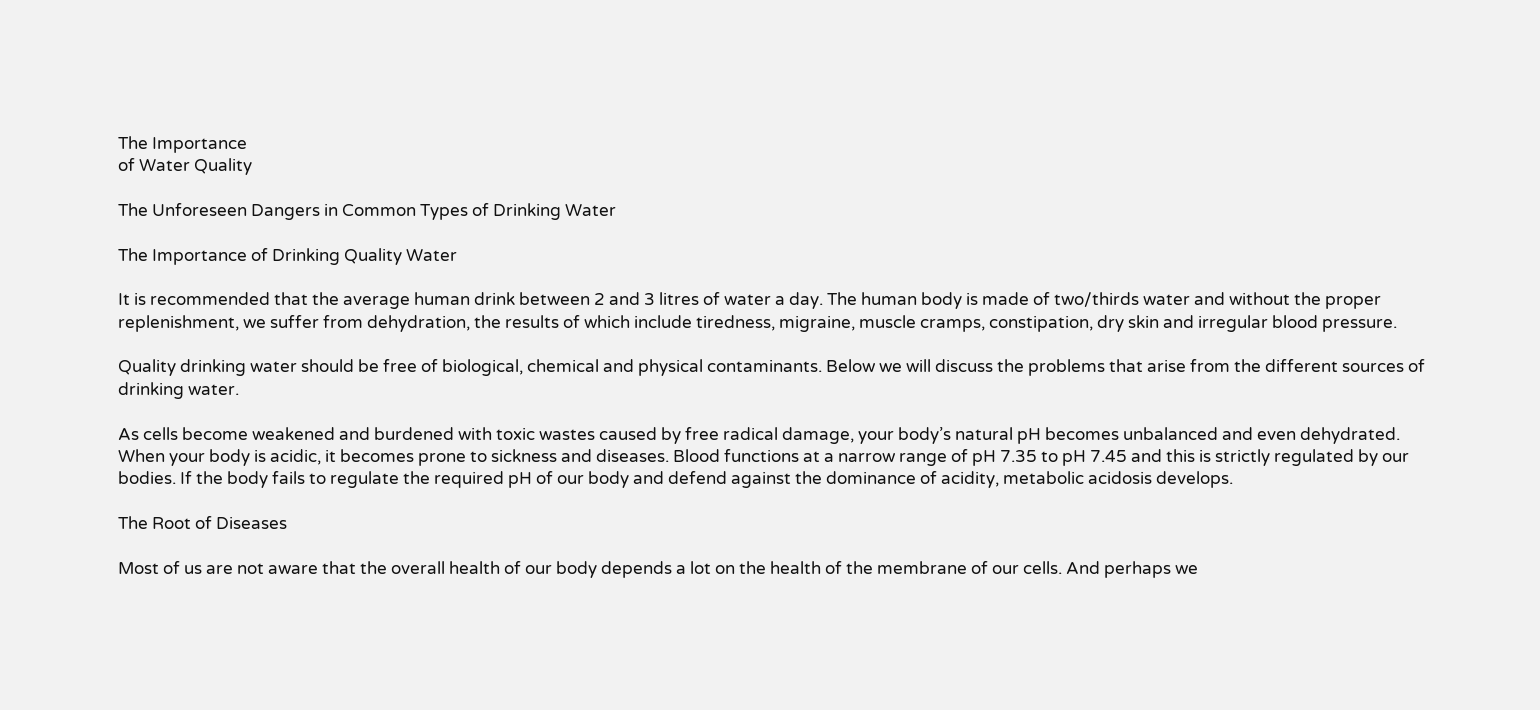The Importance
of Water Quality

The Unforeseen Dangers in Common Types of Drinking Water

The Importance of Drinking Quality Water

It is recommended that the average human drink between 2 and 3 litres of water a day. The human body is made of two/thirds water and without the proper replenishment, we suffer from dehydration, the results of which include tiredness, migraine, muscle cramps, constipation, dry skin and irregular blood pressure.

Quality drinking water should be free of biological, chemical and physical contaminants. Below we will discuss the problems that arise from the different sources of drinking water.

As cells become weakened and burdened with toxic wastes caused by free radical damage, your body’s natural pH becomes unbalanced and even dehydrated. When your body is acidic, it becomes prone to sickness and diseases. Blood functions at a narrow range of pH 7.35 to pH 7.45 and this is strictly regulated by our bodies. If the body fails to regulate the required pH of our body and defend against the dominance of acidity, metabolic acidosis develops.

The Root of Diseases

Most of us are not aware that the overall health of our body depends a lot on the health of the membrane of our cells. And perhaps we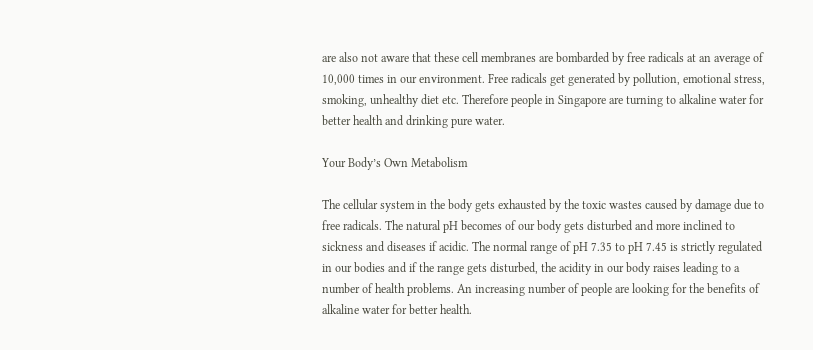are also not aware that these cell membranes are bombarded by free radicals at an average of 10,000 times in our environment. Free radicals get generated by pollution, emotional stress, smoking, unhealthy diet etc. Therefore people in Singapore are turning to alkaline water for better health and drinking pure water.

Your Body’s Own Metabolism

The cellular system in the body gets exhausted by the toxic wastes caused by damage due to free radicals. The natural pH becomes of our body gets disturbed and more inclined to sickness and diseases if acidic. The normal range of pH 7.35 to pH 7.45 is strictly regulated in our bodies and if the range gets disturbed, the acidity in our body raises leading to a number of health problems. An increasing number of people are looking for the benefits of alkaline water for better health.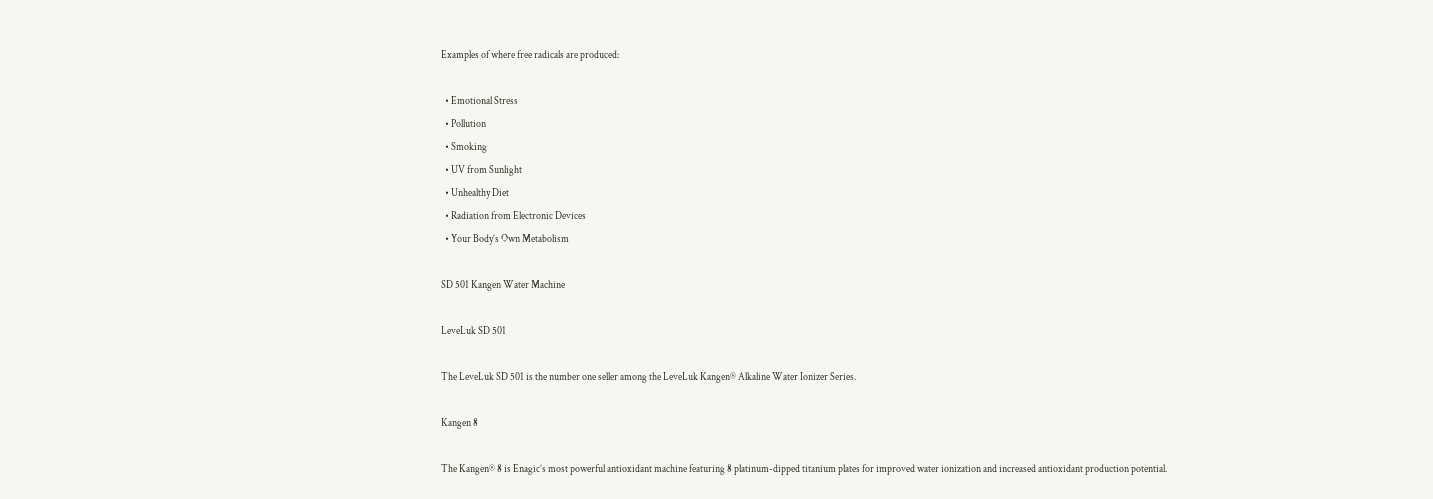Examples of where free radicals are produced:

  • Emotional Stress
  • Pollution
  • Smoking
  • UV from Sunlight
  • Unhealthy Diet
  • Radiation from Electronic Devices
  • Your Body’s Own Metabolism

SD 501 Kangen Water Machine

LeveLuk SD 501

The LeveLuk SD 501 is the number one seller among the LeveLuk Kangen® Alkaline Water Ionizer Series.

Kangen 8

The Kangen® 8 is Enagic’s most powerful antioxidant machine featuring 8 platinum-dipped titanium plates for improved water ionization and increased antioxidant production potential.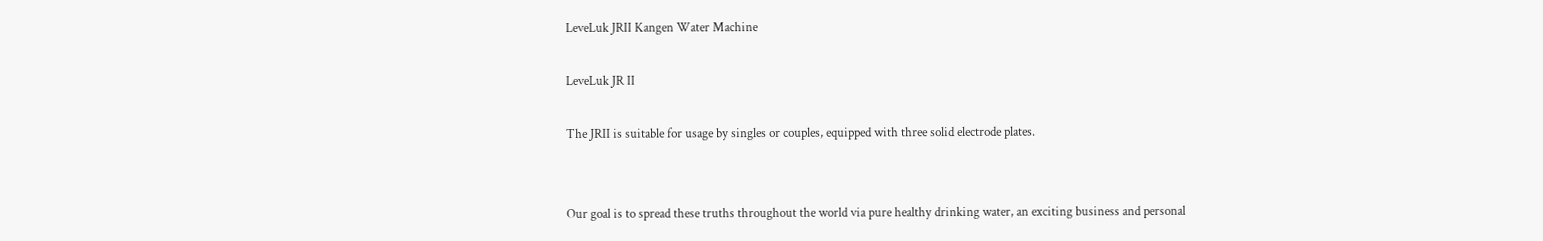LeveLuk JRII Kangen Water Machine

LeveLuk JR II

The JRII is suitable for usage by singles or couples, equipped with three solid electrode plates.


Our goal is to spread these truths throughout the world via pure healthy drinking water, an exciting business and personal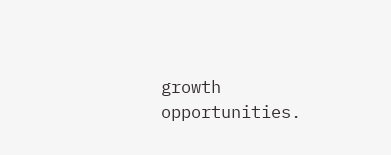growth opportunities.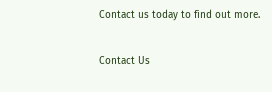Contact us today to find out more.

Contact Us